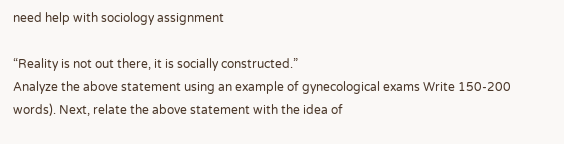need help with sociology assignment

“Reality is not out there, it is socially constructed.”
Analyze the above statement using an example of gynecological exams Write 150-200 words). Next, relate the above statement with the idea of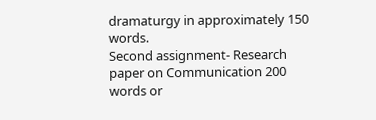dramaturgy in approximately 150 words.
Second assignment- Research paper on Communication 200 words or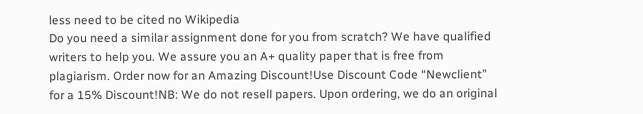less need to be cited no Wikipedia
Do you need a similar assignment done for you from scratch? We have qualified writers to help you. We assure you an A+ quality paper that is free from plagiarism. Order now for an Amazing Discount!Use Discount Code “Newclient” for a 15% Discount!NB: We do not resell papers. Upon ordering, we do an original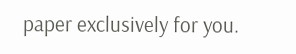paper exclusively for you.